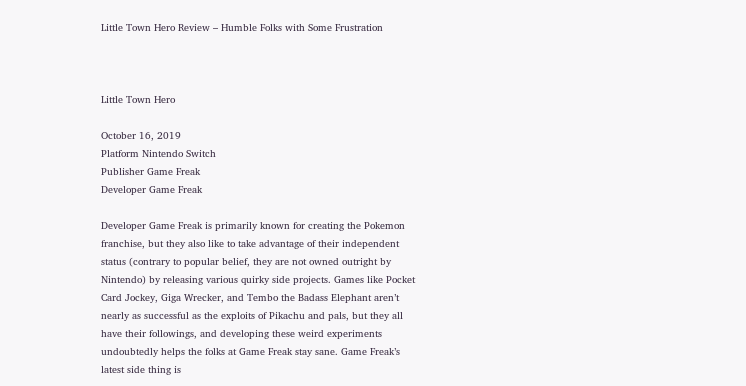Little Town Hero Review – Humble Folks with Some Frustration



Little Town Hero

October 16, 2019
Platform Nintendo Switch
Publisher Game Freak
Developer Game Freak

Developer Game Freak is primarily known for creating the Pokemon franchise, but they also like to take advantage of their independent status (contrary to popular belief, they are not owned outright by Nintendo) by releasing various quirky side projects. Games like Pocket Card Jockey, Giga Wrecker, and Tembo the Badass Elephant aren’t nearly as successful as the exploits of Pikachu and pals, but they all have their followings, and developing these weird experiments undoubtedly helps the folks at Game Freak stay sane. Game Freak’s latest side thing is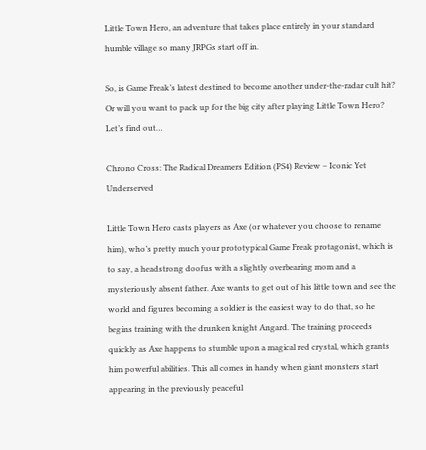Little Town Hero, an adventure that takes place entirely in your standard humble village so many JRPGs start off in.

So, is Game Freak’s latest destined to become another under-the-radar cult hit? Or will you want to pack up for the big city after playing Little Town Hero? Let’s find out…

Chrono Cross: The Radical Dreamers Edition (PS4) Review – Iconic Yet Underserved

Little Town Hero casts players as Axe (or whatever you choose to rename him), who’s pretty much your prototypical Game Freak protagonist, which is to say, a headstrong doofus with a slightly overbearing mom and a mysteriously absent father. Axe wants to get out of his little town and see the world and figures becoming a soldier is the easiest way to do that, so he begins training with the drunken knight Angard. The training proceeds quickly as Axe happens to stumble upon a magical red crystal, which grants him powerful abilities. This all comes in handy when giant monsters start appearing in the previously peaceful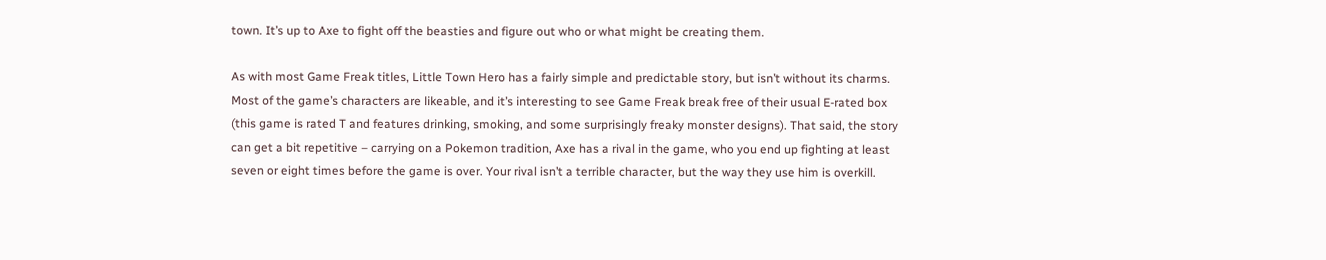town. It’s up to Axe to fight off the beasties and figure out who or what might be creating them.

As with most Game Freak titles, Little Town Hero has a fairly simple and predictable story, but isn’t without its charms. Most of the game’s characters are likeable, and it’s interesting to see Game Freak break free of their usual E-rated box (this game is rated T and features drinking, smoking, and some surprisingly freaky monster designs). That said, the story can get a bit repetitive – carrying on a Pokemon tradition, Axe has a rival in the game, who you end up fighting at least seven or eight times before the game is over. Your rival isn’t a terrible character, but the way they use him is overkill.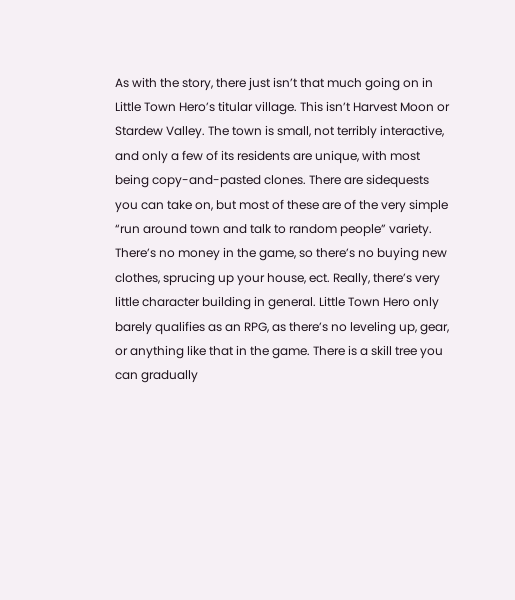As with the story, there just isn’t that much going on in Little Town Hero’s titular village. This isn’t Harvest Moon or Stardew Valley. The town is small, not terribly interactive, and only a few of its residents are unique, with most being copy-and-pasted clones. There are sidequests you can take on, but most of these are of the very simple “run around town and talk to random people” variety. There’s no money in the game, so there’s no buying new clothes, sprucing up your house, ect. Really, there’s very little character building in general. Little Town Hero only barely qualifies as an RPG, as there’s no leveling up, gear, or anything like that in the game. There is a skill tree you can gradually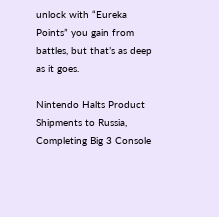unlock with “Eureka Points” you gain from battles, but that’s as deep as it goes.

Nintendo Halts Product Shipments to Russia, Completing Big 3 Console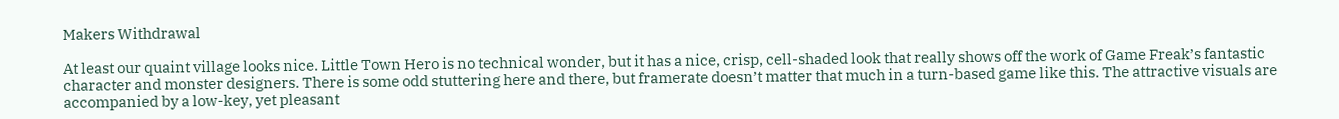Makers Withdrawal

At least our quaint village looks nice. Little Town Hero is no technical wonder, but it has a nice, crisp, cell-shaded look that really shows off the work of Game Freak’s fantastic character and monster designers. There is some odd stuttering here and there, but framerate doesn’t matter that much in a turn-based game like this. The attractive visuals are accompanied by a low-key, yet pleasant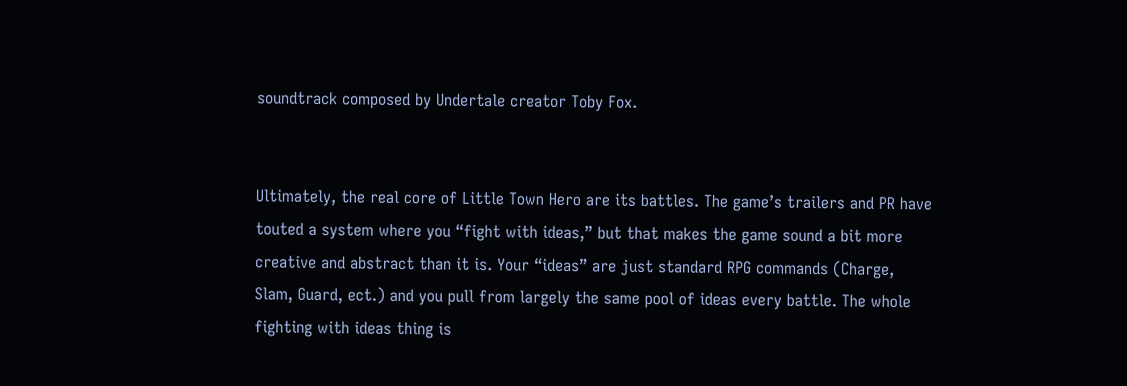soundtrack composed by Undertale creator Toby Fox.


Ultimately, the real core of Little Town Hero are its battles. The game’s trailers and PR have touted a system where you “fight with ideas,” but that makes the game sound a bit more creative and abstract than it is. Your “ideas” are just standard RPG commands (Charge, Slam, Guard, ect.) and you pull from largely the same pool of ideas every battle. The whole fighting with ideas thing is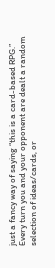just a fancy way of saying “this is a card-based RPG.” Every turn you and your opponent are dealt a random selection of ideas/cards, or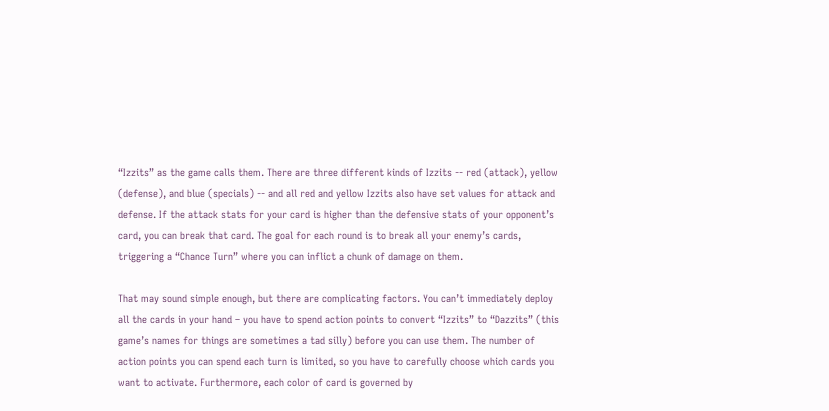“Izzits” as the game calls them. There are three different kinds of Izzits -- red (attack), yellow (defense), and blue (specials) -- and all red and yellow Izzits also have set values for attack and defense. If the attack stats for your card is higher than the defensive stats of your opponent’s card, you can break that card. The goal for each round is to break all your enemy’s cards, triggering a “Chance Turn” where you can inflict a chunk of damage on them.

That may sound simple enough, but there are complicating factors. You can’t immediately deploy all the cards in your hand – you have to spend action points to convert “Izzits” to “Dazzits” (this game’s names for things are sometimes a tad silly) before you can use them. The number of action points you can spend each turn is limited, so you have to carefully choose which cards you want to activate. Furthermore, each color of card is governed by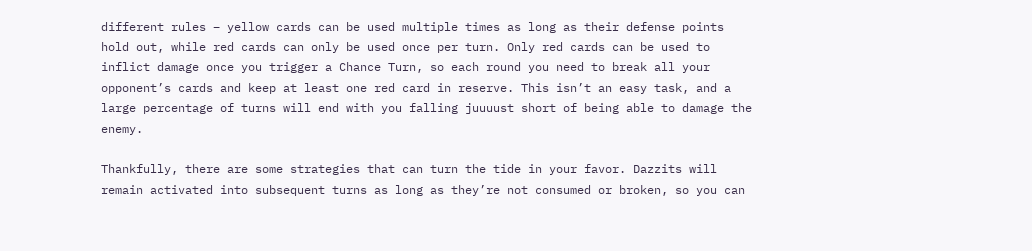different rules – yellow cards can be used multiple times as long as their defense points hold out, while red cards can only be used once per turn. Only red cards can be used to inflict damage once you trigger a Chance Turn, so each round you need to break all your opponent’s cards and keep at least one red card in reserve. This isn’t an easy task, and a large percentage of turns will end with you falling juuuust short of being able to damage the enemy.

Thankfully, there are some strategies that can turn the tide in your favor. Dazzits will remain activated into subsequent turns as long as they’re not consumed or broken, so you can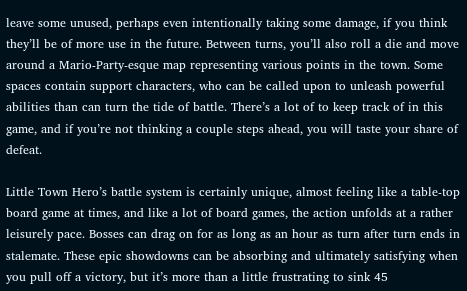leave some unused, perhaps even intentionally taking some damage, if you think they’ll be of more use in the future. Between turns, you’ll also roll a die and move around a Mario-Party-esque map representing various points in the town. Some spaces contain support characters, who can be called upon to unleash powerful abilities than can turn the tide of battle. There’s a lot of to keep track of in this game, and if you’re not thinking a couple steps ahead, you will taste your share of defeat.

Little Town Hero’s battle system is certainly unique, almost feeling like a table-top board game at times, and like a lot of board games, the action unfolds at a rather leisurely pace. Bosses can drag on for as long as an hour as turn after turn ends in stalemate. These epic showdowns can be absorbing and ultimately satisfying when you pull off a victory, but it’s more than a little frustrating to sink 45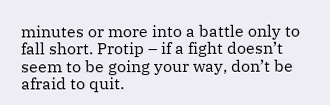minutes or more into a battle only to fall short. Protip – if a fight doesn’t seem to be going your way, don’t be afraid to quit.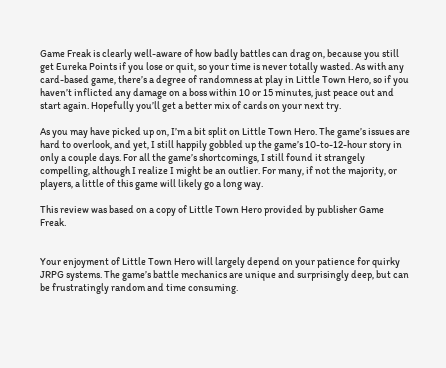Game Freak is clearly well-aware of how badly battles can drag on, because you still get Eureka Points if you lose or quit, so your time is never totally wasted. As with any card-based game, there’s a degree of randomness at play in Little Town Hero, so if you haven’t inflicted any damage on a boss within 10 or 15 minutes, just peace out and start again. Hopefully you’ll get a better mix of cards on your next try.

As you may have picked up on, I’m a bit split on Little Town Hero. The game’s issues are hard to overlook, and yet, I still happily gobbled up the game’s 10-to-12-hour story in only a couple days. For all the game’s shortcomings, I still found it strangely compelling, although I realize I might be an outlier. For many, if not the majority, or players, a little of this game will likely go a long way.

This review was based on a copy of Little Town Hero provided by publisher Game Freak.


Your enjoyment of Little Town Hero will largely depend on your patience for quirky JRPG systems. The game’s battle mechanics are unique and surprisingly deep, but can be frustratingly random and time consuming.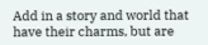Add in a story and world that have their charms, but are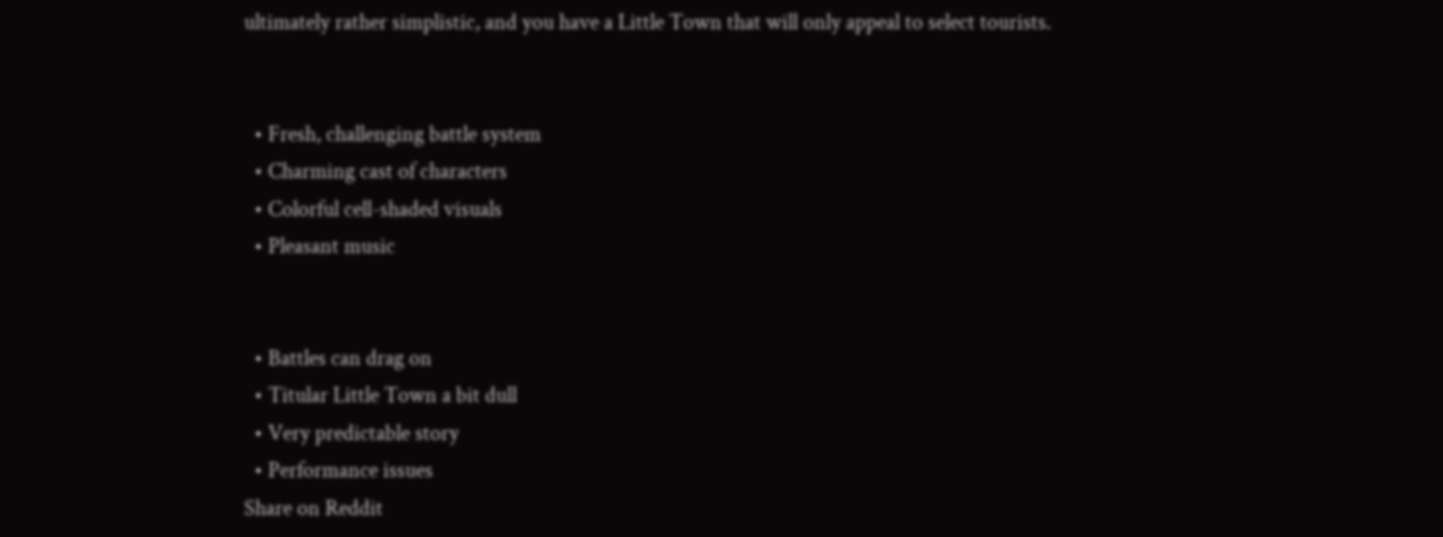ultimately rather simplistic, and you have a Little Town that will only appeal to select tourists.


  • Fresh, challenging battle system
  • Charming cast of characters
  • Colorful cell-shaded visuals
  • Pleasant music


  • Battles can drag on
  • Titular Little Town a bit dull
  • Very predictable story
  • Performance issues
Share on Reddit